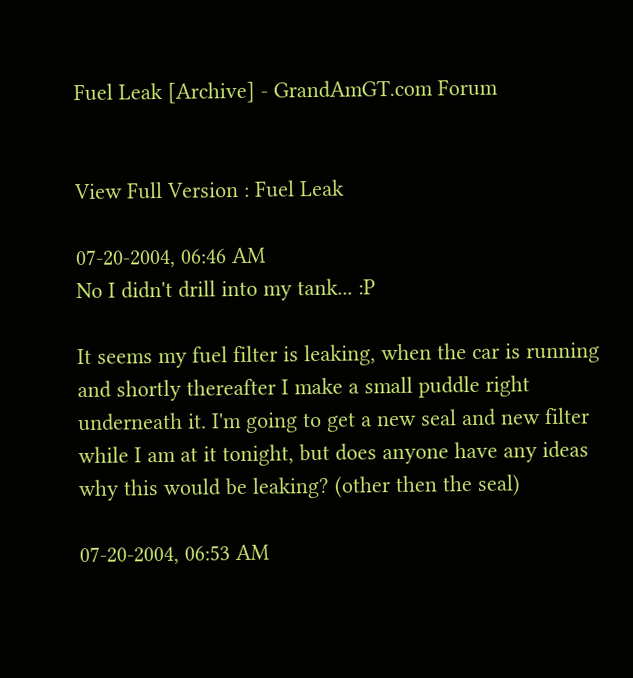Fuel Leak [Archive] - GrandAmGT.com Forum


View Full Version : Fuel Leak

07-20-2004, 06:46 AM
No I didn't drill into my tank... :P

It seems my fuel filter is leaking, when the car is running and shortly thereafter I make a small puddle right underneath it. I'm going to get a new seal and new filter while I am at it tonight, but does anyone have any ideas why this would be leaking? (other then the seal)

07-20-2004, 06:53 AM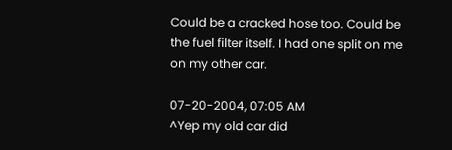Could be a cracked hose too. Could be the fuel filter itself. I had one split on me on my other car.

07-20-2004, 07:05 AM
^Yep my old car did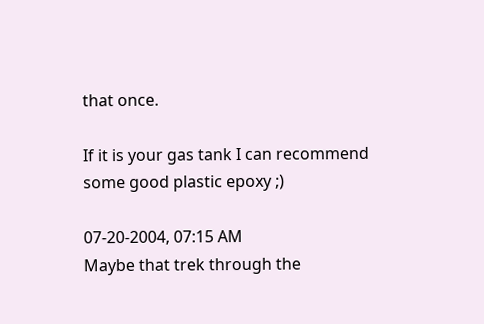that once.

If it is your gas tank I can recommend some good plastic epoxy ;)

07-20-2004, 07:15 AM
Maybe that trek through the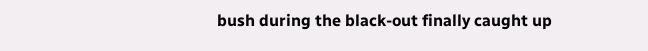bush during the black-out finally caught up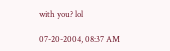with you? lol

07-20-2004, 08:37 AM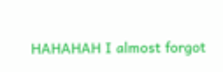HAHAHAH I almost forgot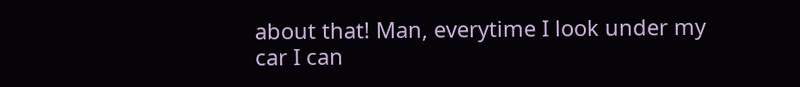about that! Man, everytime I look under my car I can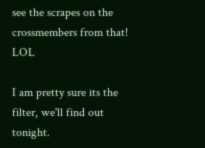see the scrapes on the crossmembers from that! LOL

I am pretty sure its the filter, we'll find out tonight.